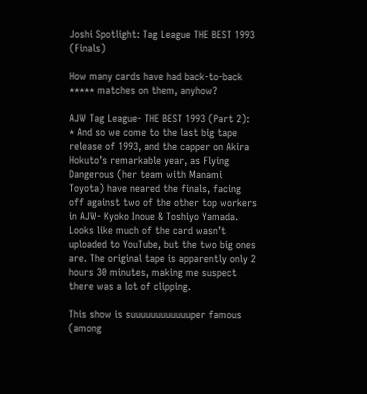Joshi Spotlight: Tag League THE BEST 1993 (Finals)

How many cards have had back-to-back ***** matches on them, anyhow?

AJW Tag League- THE BEST 1993 (Part 2):
* And so we come to the last big tape release of 1993, and the capper on Akira Hokuto’s remarkable year, as Flying Dangerous (her team with Manami Toyota) have neared the finals, facing off against two of the other top workers in AJW- Kyoko Inoue & Toshiyo Yamada. Looks like much of the card wasn’t uploaded to YouTube, but the two big ones are. The original tape is apparently only 2 hours 30 minutes, making me suspect there was a lot of clipping.

This show is suuuuuuuuuuuuper famous (among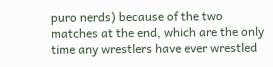puro nerds) because of the two matches at the end, which are the only time any wrestlers have ever wrestled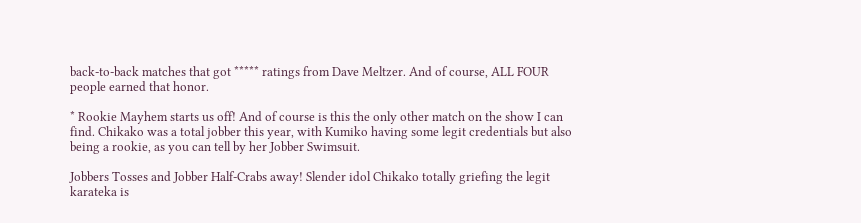back-to-back matches that got ***** ratings from Dave Meltzer. And of course, ALL FOUR people earned that honor.

* Rookie Mayhem starts us off! And of course is this the only other match on the show I can find. Chikako was a total jobber this year, with Kumiko having some legit credentials but also being a rookie, as you can tell by her Jobber Swimsuit.

Jobbers Tosses and Jobber Half-Crabs away! Slender idol Chikako totally griefing the legit karateka is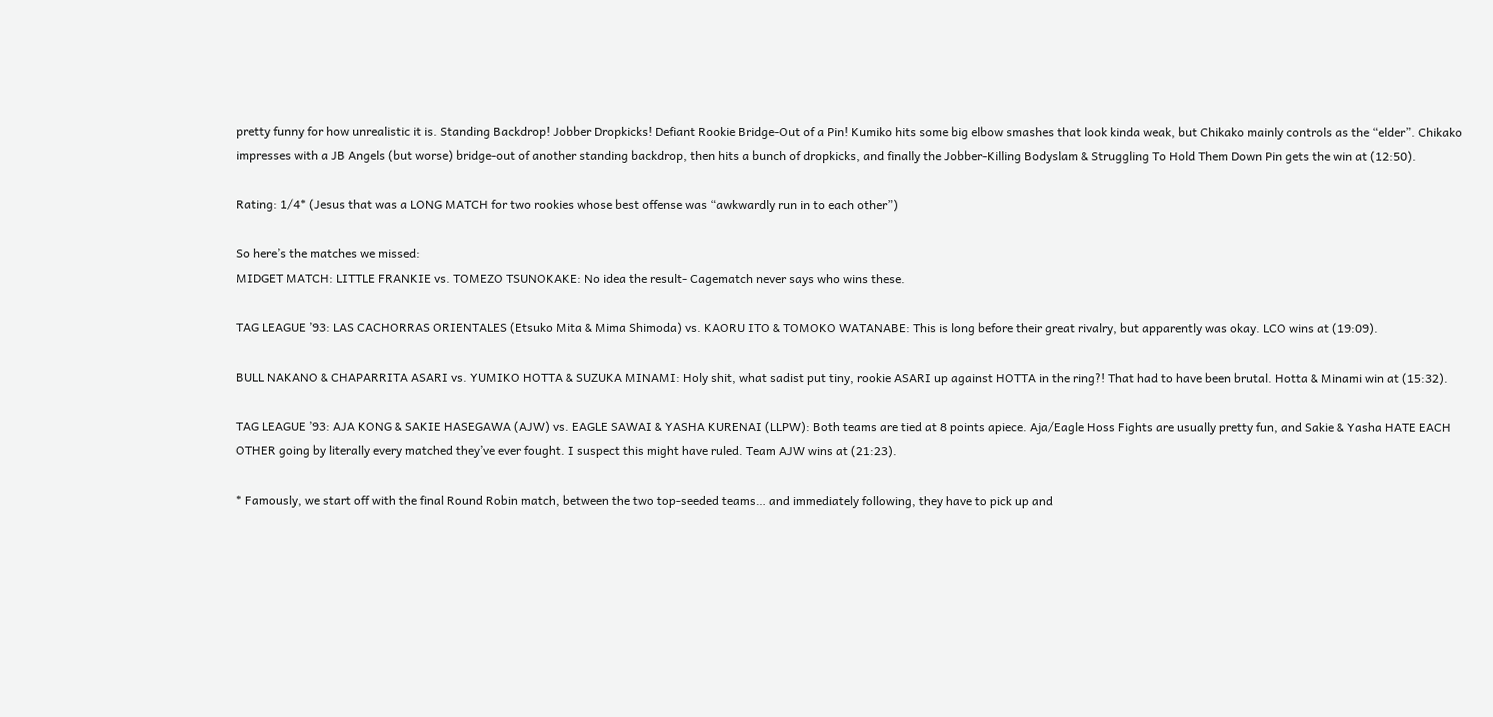pretty funny for how unrealistic it is. Standing Backdrop! Jobber Dropkicks! Defiant Rookie Bridge-Out of a Pin! Kumiko hits some big elbow smashes that look kinda weak, but Chikako mainly controls as the “elder”. Chikako impresses with a JB Angels (but worse) bridge-out of another standing backdrop, then hits a bunch of dropkicks, and finally the Jobber-Killing Bodyslam & Struggling To Hold Them Down Pin gets the win at (12:50).

Rating: 1/4* (Jesus that was a LONG MATCH for two rookies whose best offense was “awkwardly run in to each other”)

So here’s the matches we missed:
MIDGET MATCH: LITTLE FRANKIE vs. TOMEZO TSUNOKAKE: No idea the result- Cagematch never says who wins these.

TAG LEAGUE ’93: LAS CACHORRAS ORIENTALES (Etsuko Mita & Mima Shimoda) vs. KAORU ITO & TOMOKO WATANABE: This is long before their great rivalry, but apparently was okay. LCO wins at (19:09).

BULL NAKANO & CHAPARRITA ASARI vs. YUMIKO HOTTA & SUZUKA MINAMI: Holy shit, what sadist put tiny, rookie ASARI up against HOTTA in the ring?! That had to have been brutal. Hotta & Minami win at (15:32).

TAG LEAGUE ’93: AJA KONG & SAKIE HASEGAWA (AJW) vs. EAGLE SAWAI & YASHA KURENAI (LLPW): Both teams are tied at 8 points apiece. Aja/Eagle Hoss Fights are usually pretty fun, and Sakie & Yasha HATE EACH OTHER going by literally every matched they’ve ever fought. I suspect this might have ruled. Team AJW wins at (21:23).

* Famously, we start off with the final Round Robin match, between the two top-seeded teams… and immediately following, they have to pick up and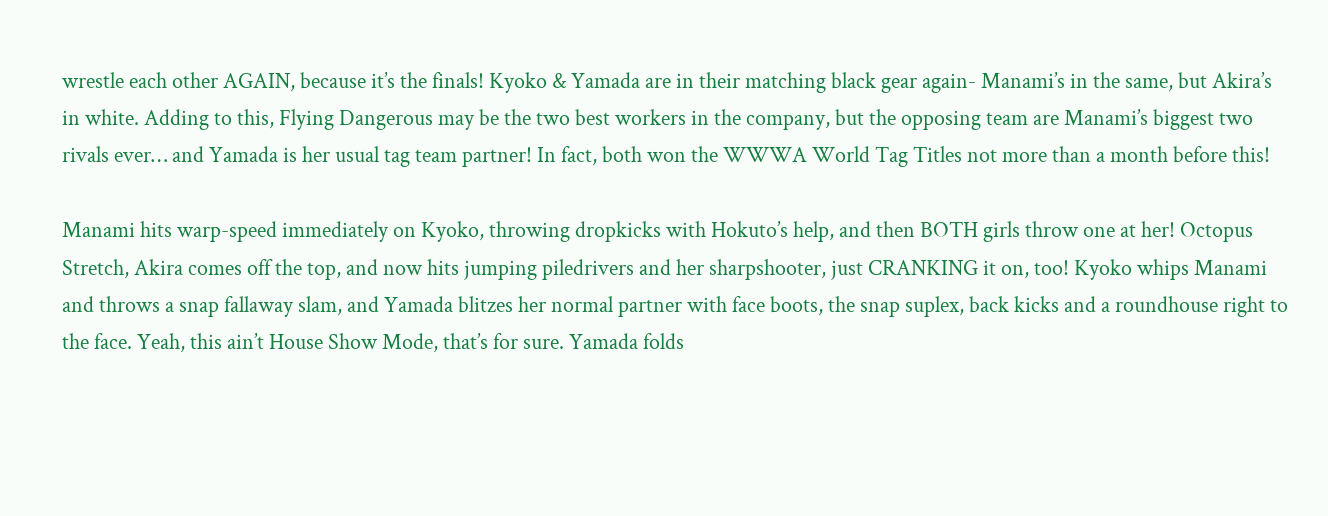wrestle each other AGAIN, because it’s the finals! Kyoko & Yamada are in their matching black gear again- Manami’s in the same, but Akira’s in white. Adding to this, Flying Dangerous may be the two best workers in the company, but the opposing team are Manami’s biggest two rivals ever… and Yamada is her usual tag team partner! In fact, both won the WWWA World Tag Titles not more than a month before this!

Manami hits warp-speed immediately on Kyoko, throwing dropkicks with Hokuto’s help, and then BOTH girls throw one at her! Octopus Stretch, Akira comes off the top, and now hits jumping piledrivers and her sharpshooter, just CRANKING it on, too! Kyoko whips Manami and throws a snap fallaway slam, and Yamada blitzes her normal partner with face boots, the snap suplex, back kicks and a roundhouse right to the face. Yeah, this ain’t House Show Mode, that’s for sure. Yamada folds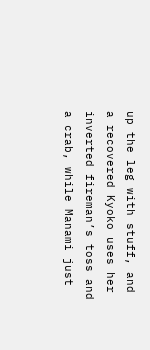up the leg with stuff, and a recovered Kyoko uses her inverted fireman’s toss and a crab, while Manami just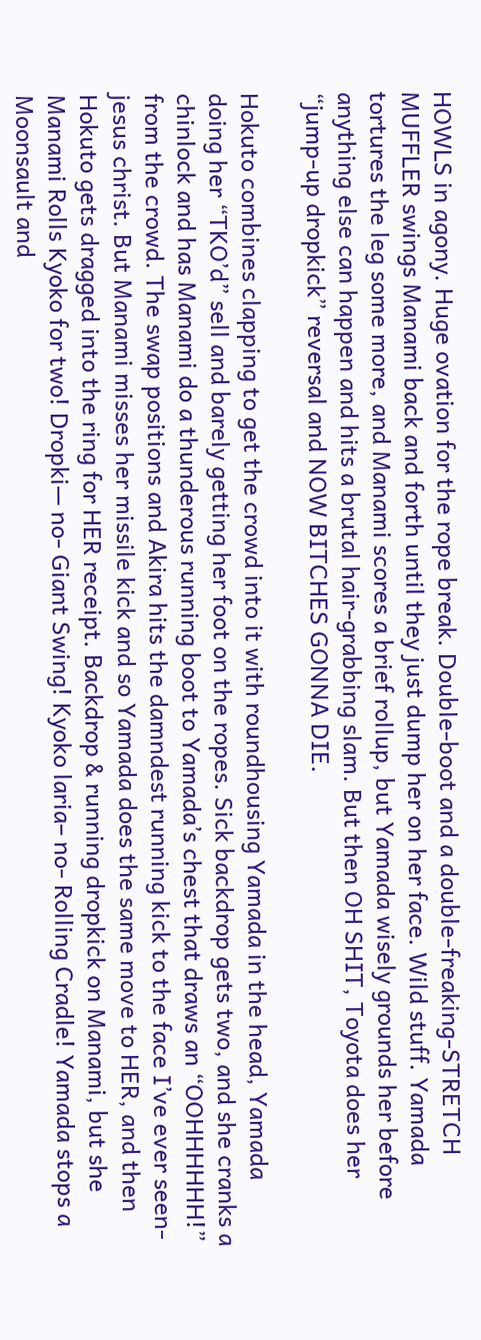HOWLS in agony. Huge ovation for the rope break. Double-boot and a double-freaking-STRETCH MUFFLER swings Manami back and forth until they just dump her on her face. Wild stuff. Yamada tortures the leg some more, and Manami scores a brief rollup, but Yamada wisely grounds her before anything else can happen and hits a brutal hair-grabbing slam. But then OH SHIT, Toyota does her “jump-up dropkick” reversal and NOW BITCHES GONNA DIE.

Hokuto combines clapping to get the crowd into it with roundhousing Yamada in the head, Yamada doing her “TKO’d” sell and barely getting her foot on the ropes. Sick backdrop gets two, and she cranks a chinlock and has Manami do a thunderous running boot to Yamada’s chest that draws an “OOHHHHHH!” from the crowd. The swap positions and Akira hits the damndest running kick to the face I’ve ever seen- jesus christ. But Manami misses her missile kick and so Yamada does the same move to HER, and then Hokuto gets dragged into the ring for HER receipt. Backdrop & running dropkick on Manami, but she Manami Rolls Kyoko for two! Dropki— no- Giant Swing! Kyoko laria– no- Rolling Cradle! Yamada stops a Moonsault and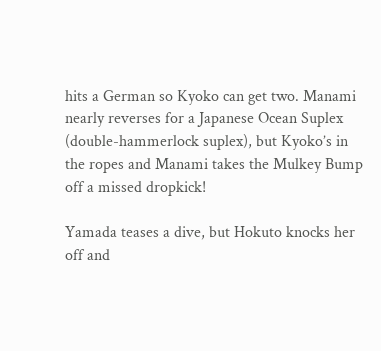hits a German so Kyoko can get two. Manami nearly reverses for a Japanese Ocean Suplex (double-hammerlock suplex), but Kyoko’s in the ropes and Manami takes the Mulkey Bump off a missed dropkick!

Yamada teases a dive, but Hokuto knocks her off and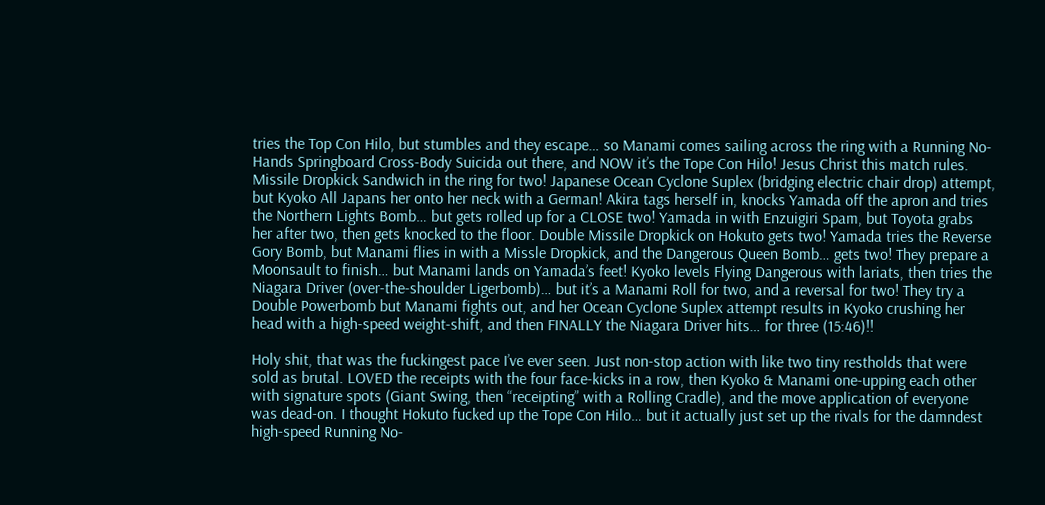tries the Top Con Hilo, but stumbles and they escape… so Manami comes sailing across the ring with a Running No-Hands Springboard Cross-Body Suicida out there, and NOW it’s the Tope Con Hilo! Jesus Christ this match rules. Missile Dropkick Sandwich in the ring for two! Japanese Ocean Cyclone Suplex (bridging electric chair drop) attempt, but Kyoko All Japans her onto her neck with a German! Akira tags herself in, knocks Yamada off the apron and tries the Northern Lights Bomb… but gets rolled up for a CLOSE two! Yamada in with Enzuigiri Spam, but Toyota grabs her after two, then gets knocked to the floor. Double Missile Dropkick on Hokuto gets two! Yamada tries the Reverse Gory Bomb, but Manami flies in with a Missle Dropkick, and the Dangerous Queen Bomb… gets two! They prepare a Moonsault to finish… but Manami lands on Yamada’s feet! Kyoko levels Flying Dangerous with lariats, then tries the Niagara Driver (over-the-shoulder Ligerbomb)… but it’s a Manami Roll for two, and a reversal for two! They try a Double Powerbomb but Manami fights out, and her Ocean Cyclone Suplex attempt results in Kyoko crushing her head with a high-speed weight-shift, and then FINALLY the Niagara Driver hits… for three (15:46)!!

Holy shit, that was the fuckingest pace I’ve ever seen. Just non-stop action with like two tiny restholds that were sold as brutal. LOVED the receipts with the four face-kicks in a row, then Kyoko & Manami one-upping each other with signature spots (Giant Swing, then “receipting” with a Rolling Cradle), and the move application of everyone was dead-on. I thought Hokuto fucked up the Tope Con Hilo… but it actually just set up the rivals for the damndest high-speed Running No-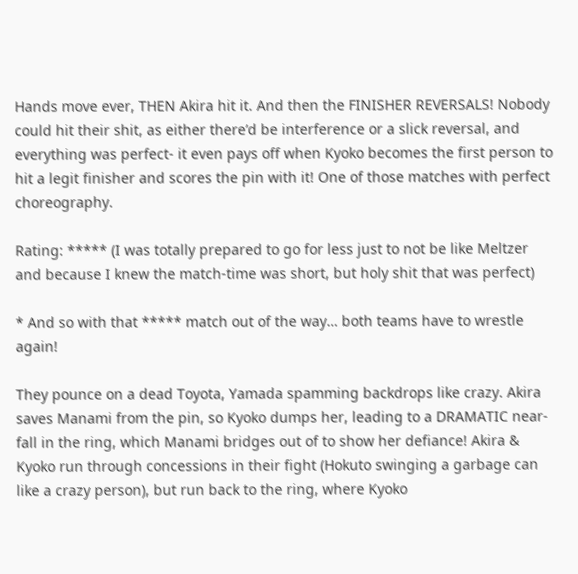Hands move ever, THEN Akira hit it. And then the FINISHER REVERSALS! Nobody could hit their shit, as either there’d be interference or a slick reversal, and everything was perfect- it even pays off when Kyoko becomes the first person to hit a legit finisher and scores the pin with it! One of those matches with perfect choreography.

Rating: ***** (I was totally prepared to go for less just to not be like Meltzer and because I knew the match-time was short, but holy shit that was perfect)

* And so with that ***** match out of the way… both teams have to wrestle again!

They pounce on a dead Toyota, Yamada spamming backdrops like crazy. Akira saves Manami from the pin, so Kyoko dumps her, leading to a DRAMATIC near-fall in the ring, which Manami bridges out of to show her defiance! Akira & Kyoko run through concessions in their fight (Hokuto swinging a garbage can like a crazy person), but run back to the ring, where Kyoko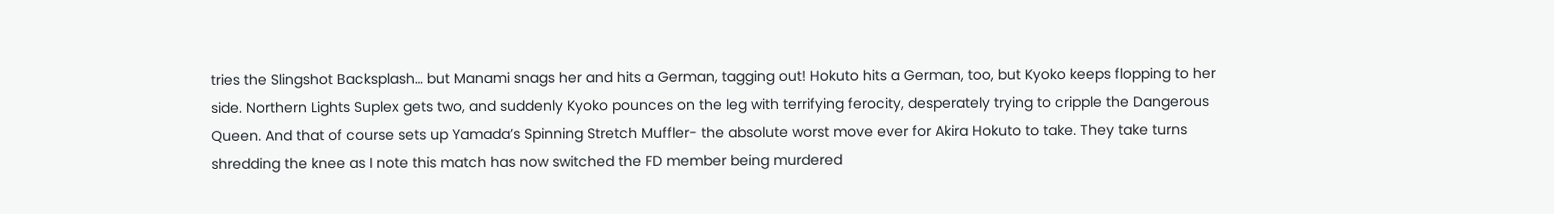tries the Slingshot Backsplash… but Manami snags her and hits a German, tagging out! Hokuto hits a German, too, but Kyoko keeps flopping to her side. Northern Lights Suplex gets two, and suddenly Kyoko pounces on the leg with terrifying ferocity, desperately trying to cripple the Dangerous Queen. And that of course sets up Yamada’s Spinning Stretch Muffler- the absolute worst move ever for Akira Hokuto to take. They take turns shredding the knee as I note this match has now switched the FD member being murdered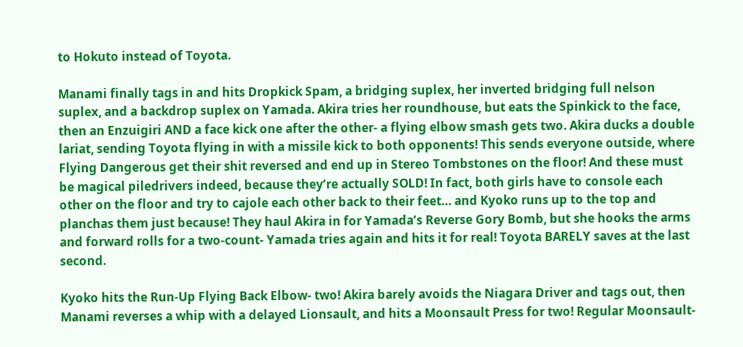to Hokuto instead of Toyota.

Manami finally tags in and hits Dropkick Spam, a bridging suplex, her inverted bridging full nelson suplex, and a backdrop suplex on Yamada. Akira tries her roundhouse, but eats the Spinkick to the face, then an Enzuigiri AND a face kick one after the other- a flying elbow smash gets two. Akira ducks a double lariat, sending Toyota flying in with a missile kick to both opponents! This sends everyone outside, where Flying Dangerous get their shit reversed and end up in Stereo Tombstones on the floor! And these must be magical piledrivers indeed, because they’re actually SOLD! In fact, both girls have to console each other on the floor and try to cajole each other back to their feet… and Kyoko runs up to the top and planchas them just because! They haul Akira in for Yamada’s Reverse Gory Bomb, but she hooks the arms and forward rolls for a two-count- Yamada tries again and hits it for real! Toyota BARELY saves at the last second.

Kyoko hits the Run-Up Flying Back Elbow- two! Akira barely avoids the Niagara Driver and tags out, then Manami reverses a whip with a delayed Lionsault, and hits a Moonsault Press for two! Regular Moonsault-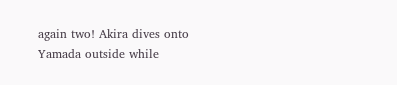again two! Akira dives onto Yamada outside while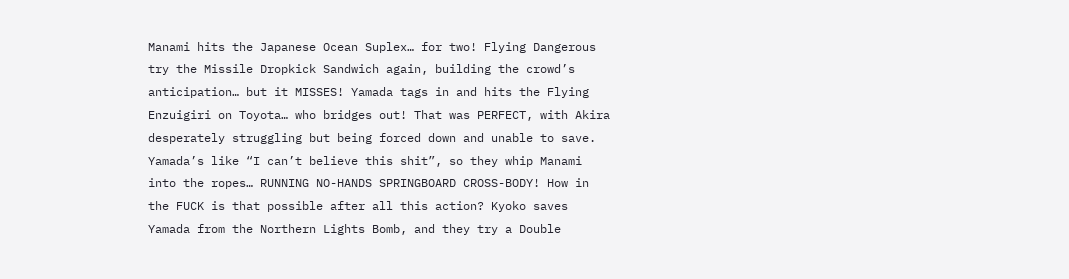Manami hits the Japanese Ocean Suplex… for two! Flying Dangerous try the Missile Dropkick Sandwich again, building the crowd’s anticipation… but it MISSES! Yamada tags in and hits the Flying Enzuigiri on Toyota… who bridges out! That was PERFECT, with Akira desperately struggling but being forced down and unable to save. Yamada’s like “I can’t believe this shit”, so they whip Manami into the ropes… RUNNING NO-HANDS SPRINGBOARD CROSS-BODY! How in the FUCK is that possible after all this action? Kyoko saves Yamada from the Northern Lights Bomb, and they try a Double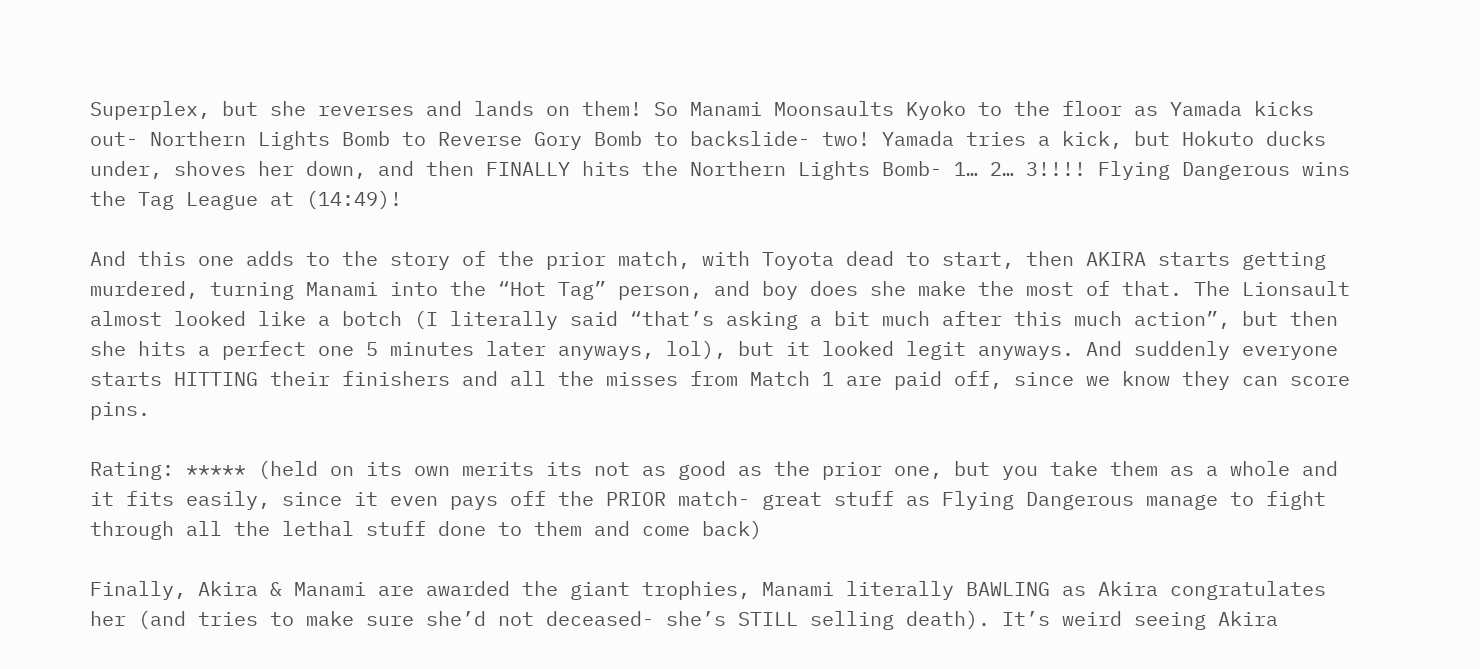Superplex, but she reverses and lands on them! So Manami Moonsaults Kyoko to the floor as Yamada kicks out- Northern Lights Bomb to Reverse Gory Bomb to backslide- two! Yamada tries a kick, but Hokuto ducks under, shoves her down, and then FINALLY hits the Northern Lights Bomb- 1… 2… 3!!!! Flying Dangerous wins the Tag League at (14:49)!

And this one adds to the story of the prior match, with Toyota dead to start, then AKIRA starts getting murdered, turning Manami into the “Hot Tag” person, and boy does she make the most of that. The Lionsault almost looked like a botch (I literally said “that’s asking a bit much after this much action”, but then she hits a perfect one 5 minutes later anyways, lol), but it looked legit anyways. And suddenly everyone starts HITTING their finishers and all the misses from Match 1 are paid off, since we know they can score pins.

Rating: ***** (held on its own merits its not as good as the prior one, but you take them as a whole and it fits easily, since it even pays off the PRIOR match- great stuff as Flying Dangerous manage to fight through all the lethal stuff done to them and come back)

Finally, Akira & Manami are awarded the giant trophies, Manami literally BAWLING as Akira congratulates her (and tries to make sure she’d not deceased- she’s STILL selling death). It’s weird seeing Akira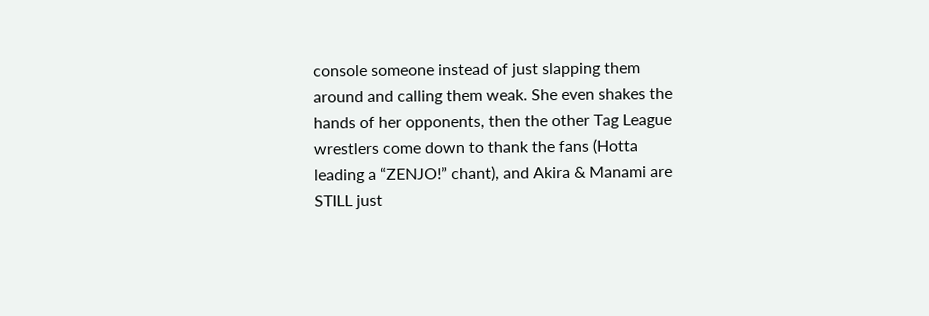console someone instead of just slapping them around and calling them weak. She even shakes the hands of her opponents, then the other Tag League wrestlers come down to thank the fans (Hotta leading a “ZENJO!” chant), and Akira & Manami are STILL just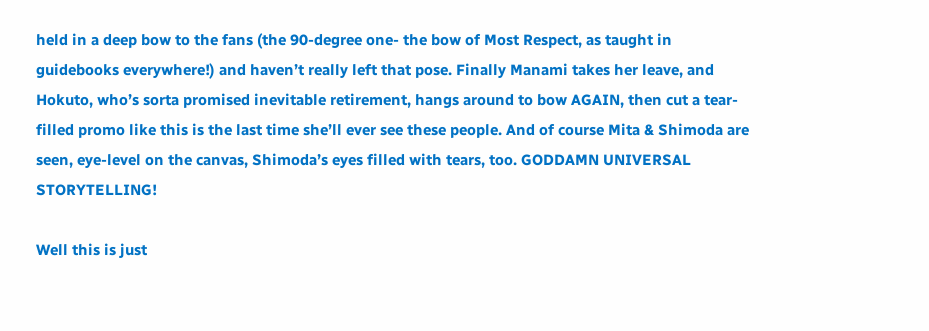held in a deep bow to the fans (the 90-degree one- the bow of Most Respect, as taught in guidebooks everywhere!) and haven’t really left that pose. Finally Manami takes her leave, and Hokuto, who’s sorta promised inevitable retirement, hangs around to bow AGAIN, then cut a tear-filled promo like this is the last time she’ll ever see these people. And of course Mita & Shimoda are seen, eye-level on the canvas, Shimoda’s eyes filled with tears, too. GODDAMN UNIVERSAL STORYTELLING!

Well this is just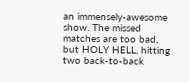an immensely-awesome show. The missed matches are too bad, but HOLY HELL, hitting two back-to-back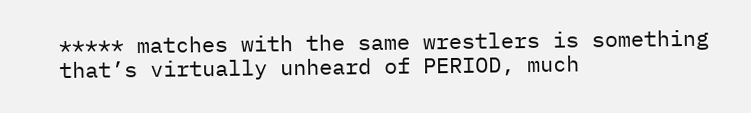***** matches with the same wrestlers is something that’s virtually unheard of PERIOD, much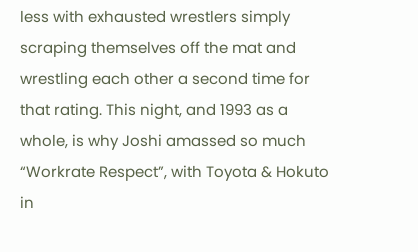less with exhausted wrestlers simply scraping themselves off the mat and wrestling each other a second time for that rating. This night, and 1993 as a whole, is why Joshi amassed so much “Workrate Respect”, with Toyota & Hokuto in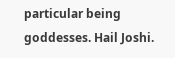particular being goddesses. Hail Joshi.